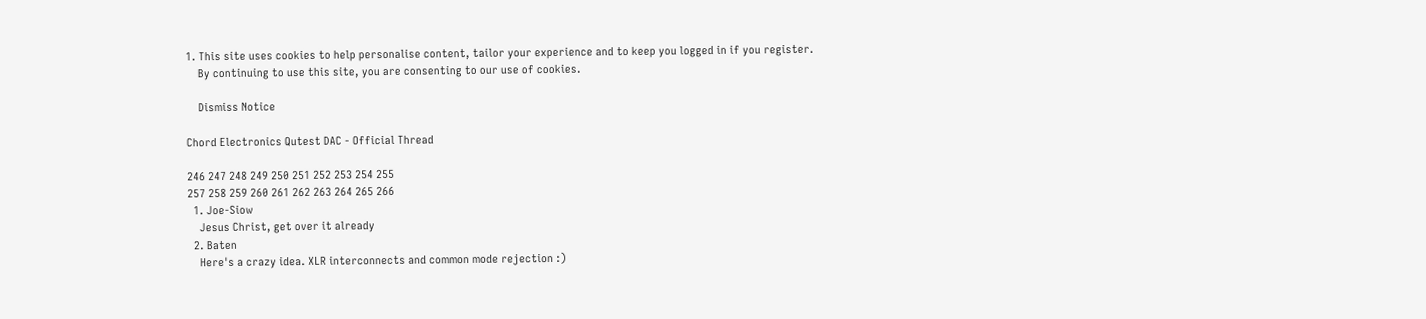1. This site uses cookies to help personalise content, tailor your experience and to keep you logged in if you register.
    By continuing to use this site, you are consenting to our use of cookies.

    Dismiss Notice

Chord Electronics Qutest DAC - Official Thread

246 247 248 249 250 251 252 253 254 255
257 258 259 260 261 262 263 264 265 266
  1. Joe-Siow
    Jesus Christ, get over it already
  2. Baten
    Here's a crazy idea. XLR interconnects and common mode rejection :)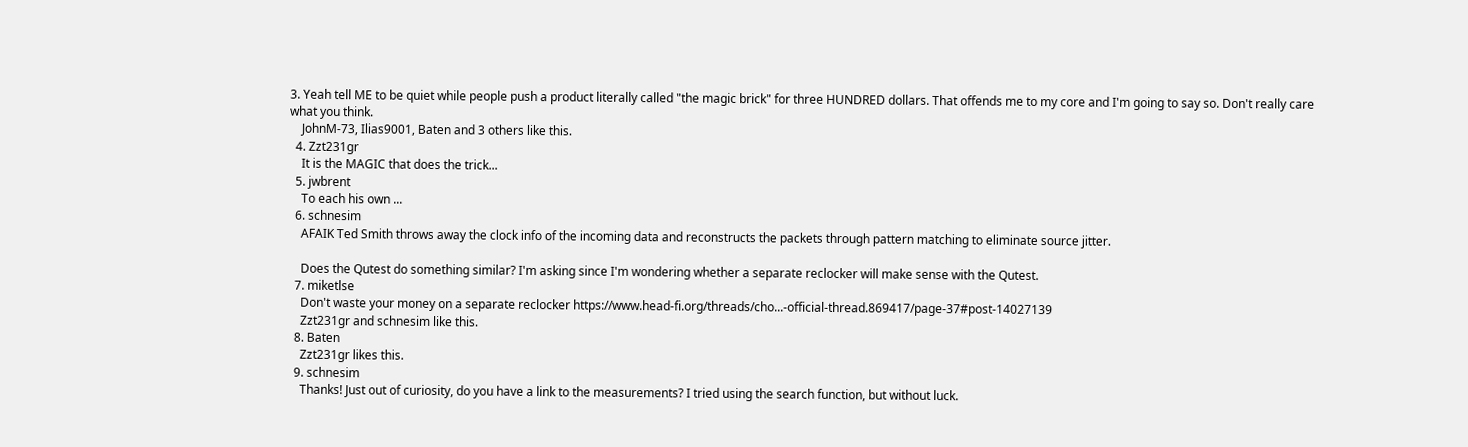3. Yeah tell ME to be quiet while people push a product literally called "the magic brick" for three HUNDRED dollars. That offends me to my core and I'm going to say so. Don't really care what you think.
    JohnM-73, Ilias9001, Baten and 3 others like this.
  4. Zzt231gr
    It is the MAGIC that does the trick...
  5. jwbrent
    To each his own ...
  6. schnesim
    AFAIK Ted Smith throws away the clock info of the incoming data and reconstructs the packets through pattern matching to eliminate source jitter.

    Does the Qutest do something similar? I'm asking since I'm wondering whether a separate reclocker will make sense with the Qutest.
  7. miketlse
    Don't waste your money on a separate reclocker https://www.head-fi.org/threads/cho...-official-thread.869417/page-37#post-14027139
    Zzt231gr and schnesim like this.
  8. Baten
    Zzt231gr likes this.
  9. schnesim
    Thanks! Just out of curiosity, do you have a link to the measurements? I tried using the search function, but without luck.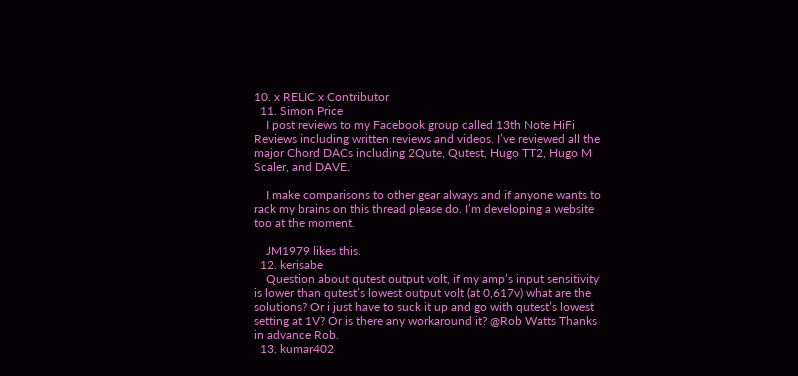10. x RELIC x Contributor
  11. Simon Price
    I post reviews to my Facebook group called 13th Note HiFi Reviews including written reviews and videos. I’ve reviewed all the major Chord DACs including 2Qute, Qutest, Hugo TT2, Hugo M Scaler, and DAVE.

    I make comparisons to other gear always and if anyone wants to rack my brains on this thread please do. I’m developing a website too at the moment.

    JM1979 likes this.
  12. kerisabe
    Question about qutest output volt, if my amp’s input sensitivity is lower than qutest’s lowest output volt (at 0,617v) what are the solutions? Or i just have to suck it up and go with qutest’s lowest setting at 1V? Or is there any workaround it? @Rob Watts Thanks in advance Rob.
  13. kumar402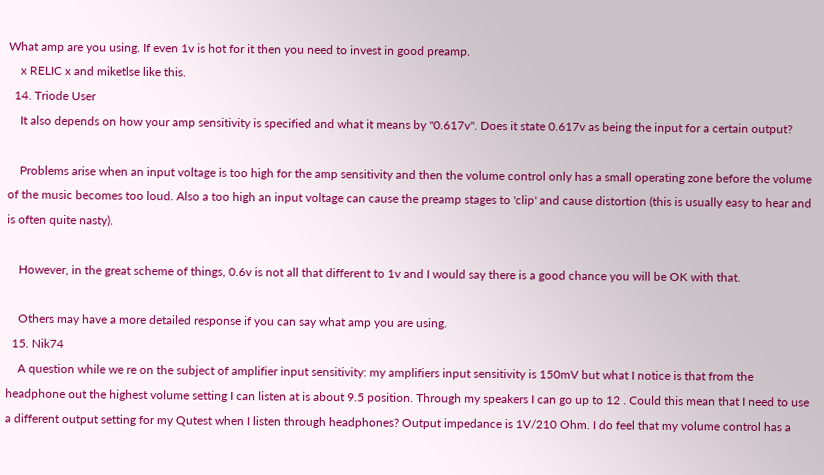What amp are you using. If even 1v is hot for it then you need to invest in good preamp.
    x RELIC x and miketlse like this.
  14. Triode User
    It also depends on how your amp sensitivity is specified and what it means by "0.617v". Does it state 0.617v as being the input for a certain output?

    Problems arise when an input voltage is too high for the amp sensitivity and then the volume control only has a small operating zone before the volume of the music becomes too loud. Also a too high an input voltage can cause the preamp stages to 'clip' and cause distortion (this is usually easy to hear and is often quite nasty).

    However, in the great scheme of things, 0.6v is not all that different to 1v and I would say there is a good chance you will be OK with that.

    Others may have a more detailed response if you can say what amp you are using.
  15. Nik74
    A question while we re on the subject of amplifier input sensitivity: my amplifiers input sensitivity is 150mV but what I notice is that from the headphone out the highest volume setting I can listen at is about 9.5 position. Through my speakers I can go up to 12 . Could this mean that I need to use a different output setting for my Qutest when I listen through headphones? Output impedance is 1V/210 Ohm. I do feel that my volume control has a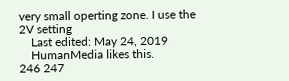very small operting zone. I use the 2V setting
    Last edited: May 24, 2019
    HumanMedia likes this.
246 247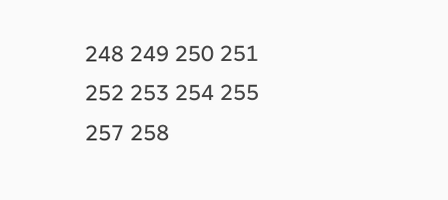248 249 250 251 252 253 254 255
257 258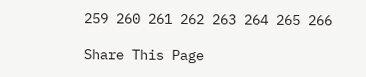259 260 261 262 263 264 265 266

Share This Page